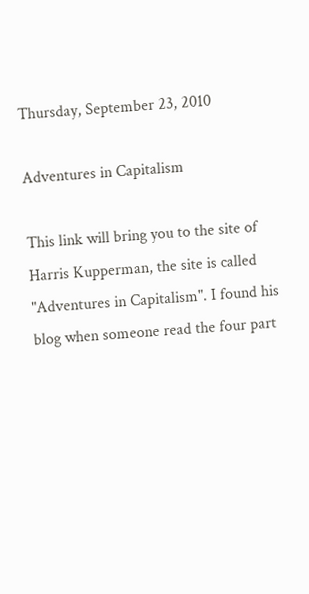Thursday, September 23, 2010

Adventures in Capitalism

This link will bring you to the site of Harris Kupperman, the site is called "Adventures in Capitalism". I found his blog when someone read the four part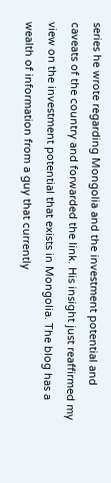series he wrote regarding Mongolia and the investment potential and caveats of the country and forwarded the link. His insight just reaffirmed my view on the investment potential that exists in Mongolia. The blog has a wealth of information from a guy that currently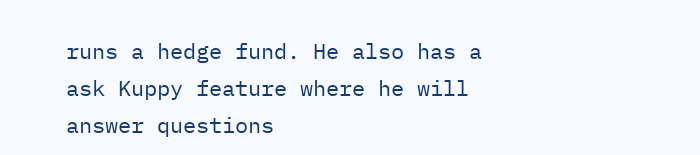runs a hedge fund. He also has a ask Kuppy feature where he will answer questions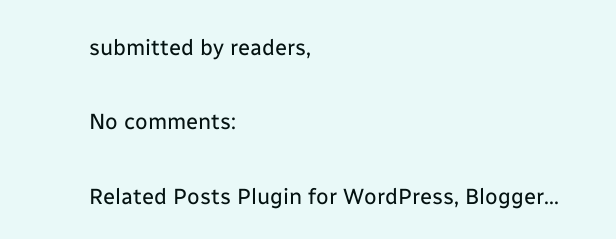submitted by readers,

No comments:

Related Posts Plugin for WordPress, Blogger...